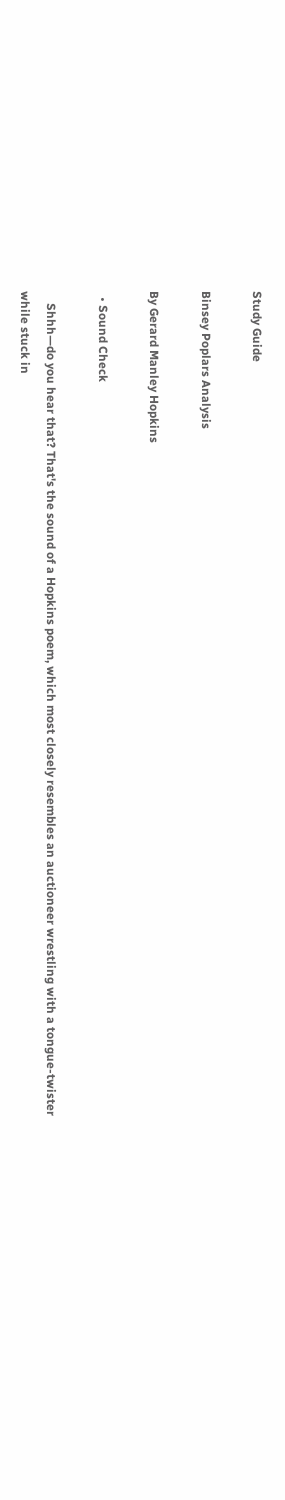Study Guide

Binsey Poplars Analysis

By Gerard Manley Hopkins

  • Sound Check

    Shhh—do you hear that? That's the sound of a Hopkins poem, which most closely resembles an auctioneer wrestling with a tongue-twister while stuck in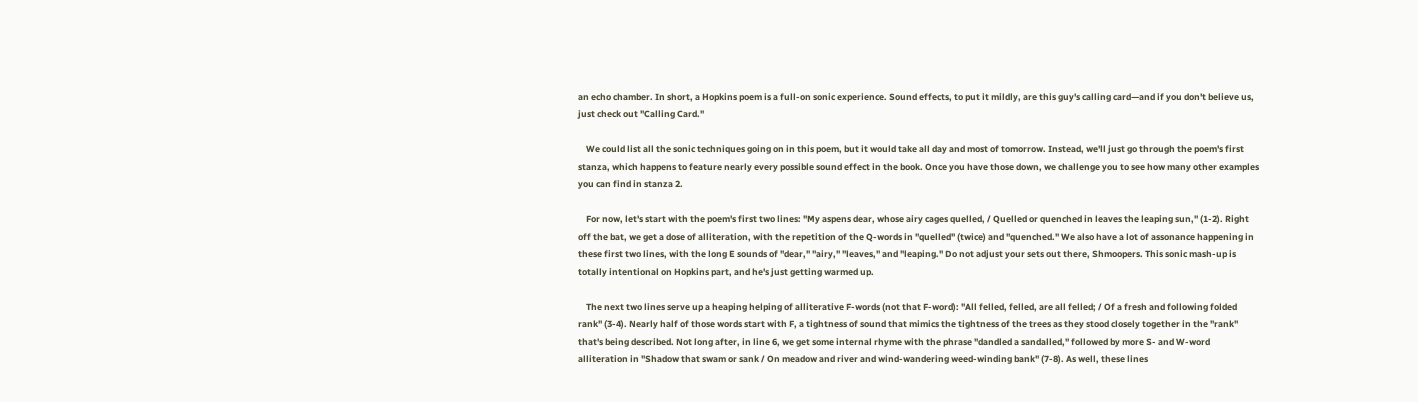an echo chamber. In short, a Hopkins poem is a full-on sonic experience. Sound effects, to put it mildly, are this guy's calling card—and if you don't believe us, just check out "Calling Card."

    We could list all the sonic techniques going on in this poem, but it would take all day and most of tomorrow. Instead, we'll just go through the poem's first stanza, which happens to feature nearly every possible sound effect in the book. Once you have those down, we challenge you to see how many other examples you can find in stanza 2.

    For now, let's start with the poem's first two lines: "My aspens dear, whose airy cages quelled, / Quelled or quenched in leaves the leaping sun," (1-2). Right off the bat, we get a dose of alliteration, with the repetition of the Q-words in "quelled" (twice) and "quenched." We also have a lot of assonance happening in these first two lines, with the long E sounds of "dear," "airy," "leaves," and "leaping." Do not adjust your sets out there, Shmoopers. This sonic mash-up is totally intentional on Hopkins part, and he's just getting warmed up.

    The next two lines serve up a heaping helping of alliterative F-words (not that F-word): "All felled, felled, are all felled; / Of a fresh and following folded rank" (3-4). Nearly half of those words start with F, a tightness of sound that mimics the tightness of the trees as they stood closely together in the "rank" that's being described. Not long after, in line 6, we get some internal rhyme with the phrase "dandled a sandalled," followed by more S- and W-word alliteration in "Shadow that swam or sank / On meadow and river and wind-wandering weed-winding bank" (7-8). As well, these lines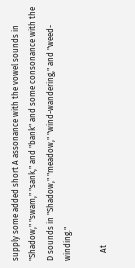supply some added short A assonance with the vowel sounds in "Shadow," "swam," "sank," and "bank" and some consonance with the D sounds in "Shadow," "meadow," "wind-wandering," and "weed-winding."

    At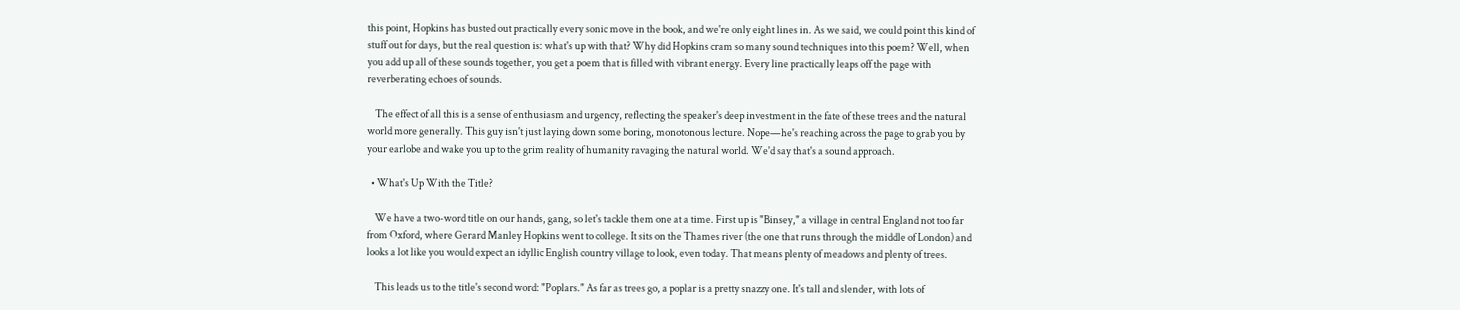this point, Hopkins has busted out practically every sonic move in the book, and we're only eight lines in. As we said, we could point this kind of stuff out for days, but the real question is: what's up with that? Why did Hopkins cram so many sound techniques into this poem? Well, when you add up all of these sounds together, you get a poem that is filled with vibrant energy. Every line practically leaps off the page with reverberating echoes of sounds.

    The effect of all this is a sense of enthusiasm and urgency, reflecting the speaker's deep investment in the fate of these trees and the natural world more generally. This guy isn't just laying down some boring, monotonous lecture. Nope—he's reaching across the page to grab you by your earlobe and wake you up to the grim reality of humanity ravaging the natural world. We'd say that's a sound approach.

  • What's Up With the Title?

    We have a two-word title on our hands, gang, so let's tackle them one at a time. First up is "Binsey," a village in central England not too far from Oxford, where Gerard Manley Hopkins went to college. It sits on the Thames river (the one that runs through the middle of London) and looks a lot like you would expect an idyllic English country village to look, even today. That means plenty of meadows and plenty of trees.

    This leads us to the title's second word: "Poplars." As far as trees go, a poplar is a pretty snazzy one. It's tall and slender, with lots of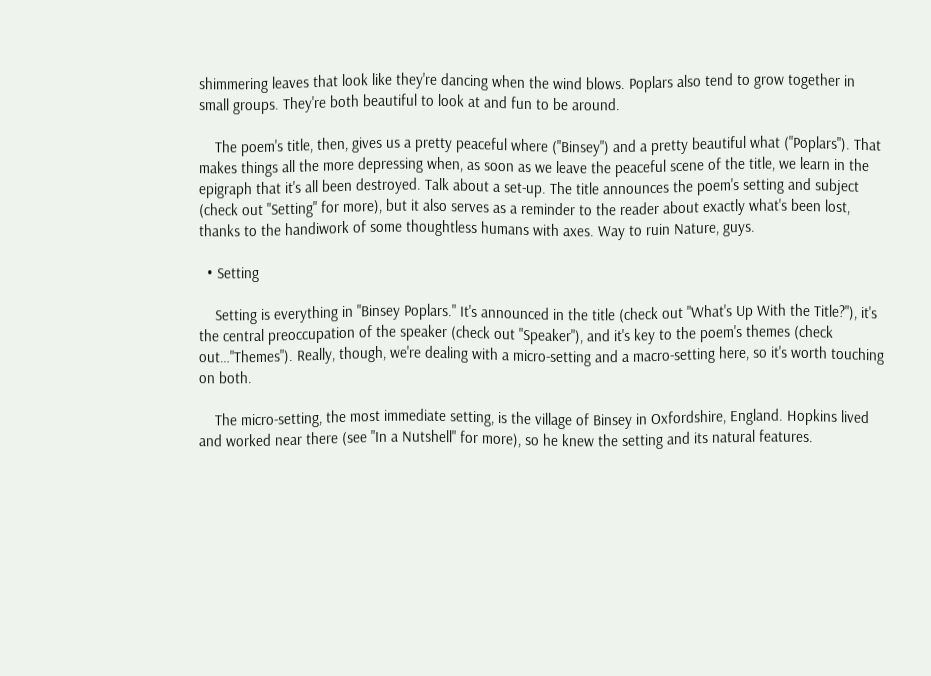shimmering leaves that look like they're dancing when the wind blows. Poplars also tend to grow together in small groups. They're both beautiful to look at and fun to be around.

    The poem's title, then, gives us a pretty peaceful where ("Binsey") and a pretty beautiful what ("Poplars"). That makes things all the more depressing when, as soon as we leave the peaceful scene of the title, we learn in the epigraph that it's all been destroyed. Talk about a set-up. The title announces the poem's setting and subject (check out "Setting" for more), but it also serves as a reminder to the reader about exactly what's been lost, thanks to the handiwork of some thoughtless humans with axes. Way to ruin Nature, guys.

  • Setting

    Setting is everything in "Binsey Poplars." It's announced in the title (check out "What's Up With the Title?"), it's the central preoccupation of the speaker (check out "Speaker"), and it's key to the poem's themes (check out…"Themes"). Really, though, we're dealing with a micro-setting and a macro-setting here, so it's worth touching on both.

    The micro-setting, the most immediate setting, is the village of Binsey in Oxfordshire, England. Hopkins lived and worked near there (see "In a Nutshell" for more), so he knew the setting and its natural features.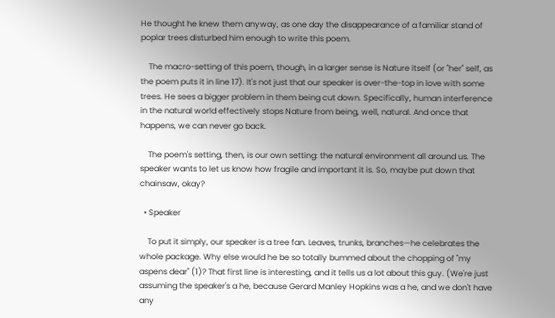He thought he knew them anyway, as one day the disappearance of a familiar stand of poplar trees disturbed him enough to write this poem.

    The macro-setting of this poem, though, in a larger sense is Nature itself (or "her" self, as the poem puts it in line 17). It's not just that our speaker is over-the-top in love with some trees. He sees a bigger problem in them being cut down. Specifically, human interference in the natural world effectively stops Nature from being, well, natural. And once that happens, we can never go back.

    The poem's setting, then, is our own setting: the natural environment all around us. The speaker wants to let us know how fragile and important it is. So, maybe put down that chainsaw, okay?

  • Speaker

    To put it simply, our speaker is a tree fan. Leaves, trunks, branches—he celebrates the whole package. Why else would he be so totally bummed about the chopping of "my aspens dear" (1)? That first line is interesting, and it tells us a lot about this guy. (We're just assuming the speaker's a he, because Gerard Manley Hopkins was a he, and we don't have any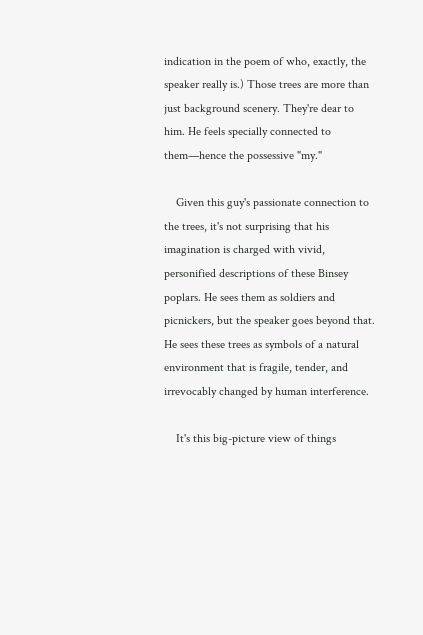indication in the poem of who, exactly, the speaker really is.) Those trees are more than just background scenery. They're dear to him. He feels specially connected to them—hence the possessive "my."

    Given this guy's passionate connection to the trees, it's not surprising that his imagination is charged with vivid, personified descriptions of these Binsey poplars. He sees them as soldiers and picnickers, but the speaker goes beyond that. He sees these trees as symbols of a natural environment that is fragile, tender, and irrevocably changed by human interference.

    It's this big-picture view of things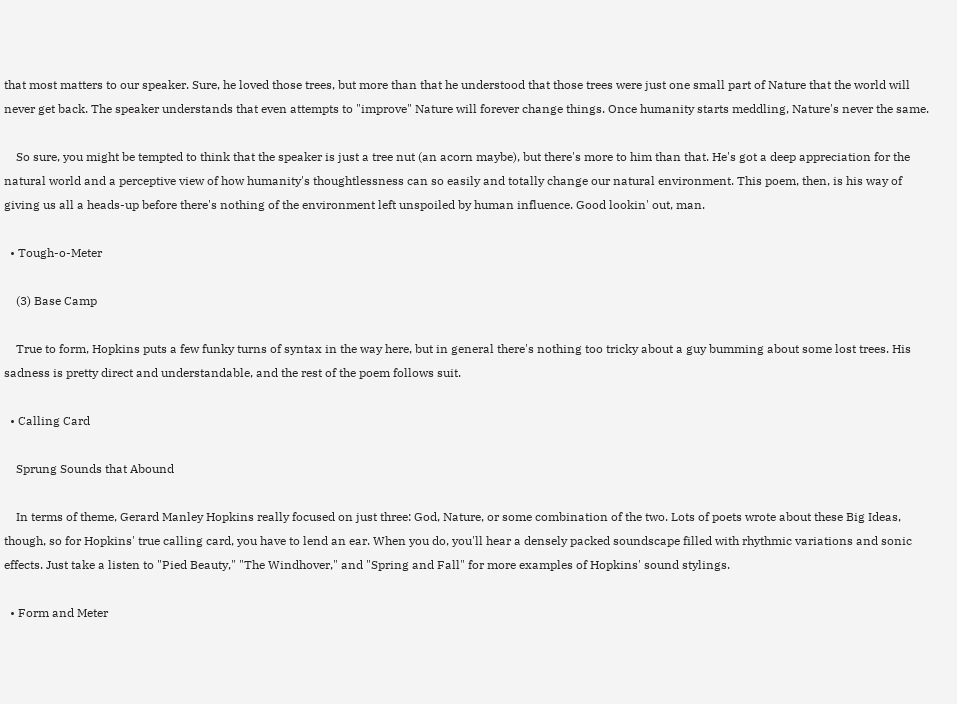that most matters to our speaker. Sure, he loved those trees, but more than that he understood that those trees were just one small part of Nature that the world will never get back. The speaker understands that even attempts to "improve" Nature will forever change things. Once humanity starts meddling, Nature's never the same.

    So sure, you might be tempted to think that the speaker is just a tree nut (an acorn maybe), but there's more to him than that. He's got a deep appreciation for the natural world and a perceptive view of how humanity's thoughtlessness can so easily and totally change our natural environment. This poem, then, is his way of giving us all a heads-up before there's nothing of the environment left unspoiled by human influence. Good lookin' out, man.

  • Tough-o-Meter

    (3) Base Camp

    True to form, Hopkins puts a few funky turns of syntax in the way here, but in general there's nothing too tricky about a guy bumming about some lost trees. His sadness is pretty direct and understandable, and the rest of the poem follows suit.

  • Calling Card

    Sprung Sounds that Abound

    In terms of theme, Gerard Manley Hopkins really focused on just three: God, Nature, or some combination of the two. Lots of poets wrote about these Big Ideas, though, so for Hopkins' true calling card, you have to lend an ear. When you do, you'll hear a densely packed soundscape filled with rhythmic variations and sonic effects. Just take a listen to "Pied Beauty," "The Windhover," and "Spring and Fall" for more examples of Hopkins' sound stylings.

  • Form and Meter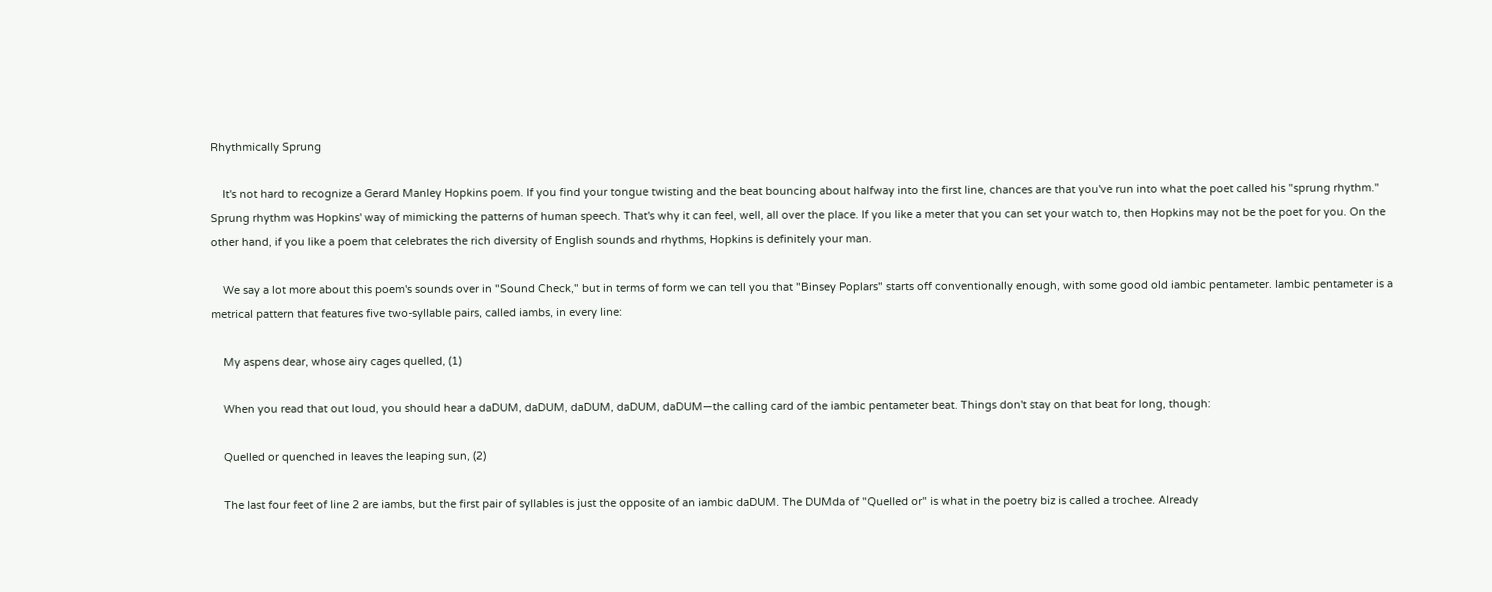Rhythmically Sprung

    It's not hard to recognize a Gerard Manley Hopkins poem. If you find your tongue twisting and the beat bouncing about halfway into the first line, chances are that you've run into what the poet called his "sprung rhythm." Sprung rhythm was Hopkins' way of mimicking the patterns of human speech. That's why it can feel, well, all over the place. If you like a meter that you can set your watch to, then Hopkins may not be the poet for you. On the other hand, if you like a poem that celebrates the rich diversity of English sounds and rhythms, Hopkins is definitely your man.

    We say a lot more about this poem's sounds over in "Sound Check," but in terms of form we can tell you that "Binsey Poplars" starts off conventionally enough, with some good old iambic pentameter. Iambic pentameter is a metrical pattern that features five two-syllable pairs, called iambs, in every line:

    My aspens dear, whose airy cages quelled, (1)

    When you read that out loud, you should hear a daDUM, daDUM, daDUM, daDUM, daDUM—the calling card of the iambic pentameter beat. Things don't stay on that beat for long, though:

    Quelled or quenched in leaves the leaping sun, (2)

    The last four feet of line 2 are iambs, but the first pair of syllables is just the opposite of an iambic daDUM. The DUMda of "Quelled or" is what in the poetry biz is called a trochee. Already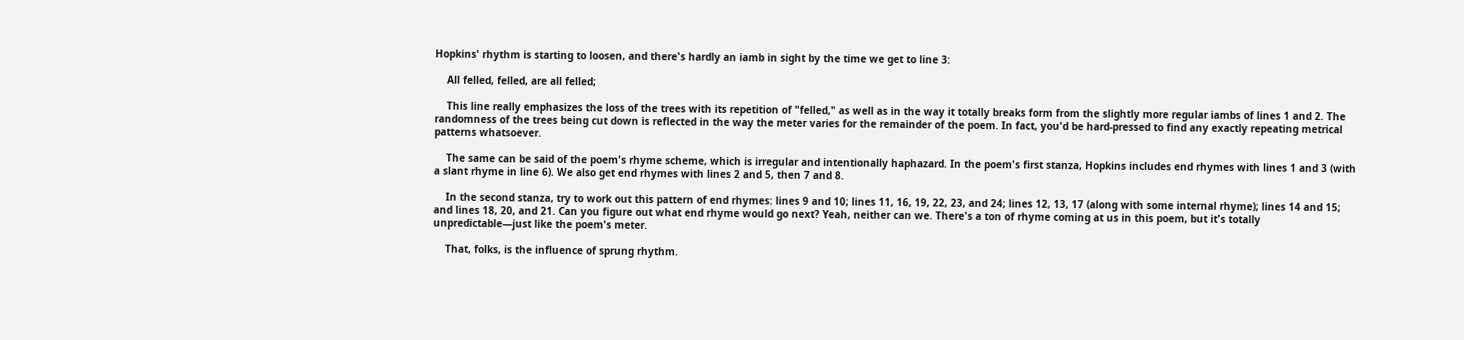Hopkins' rhythm is starting to loosen, and there's hardly an iamb in sight by the time we get to line 3:

    All felled, felled, are all felled;

    This line really emphasizes the loss of the trees with its repetition of "felled," as well as in the way it totally breaks form from the slightly more regular iambs of lines 1 and 2. The randomness of the trees being cut down is reflected in the way the meter varies for the remainder of the poem. In fact, you'd be hard-pressed to find any exactly repeating metrical patterns whatsoever.

    The same can be said of the poem's rhyme scheme, which is irregular and intentionally haphazard. In the poem's first stanza, Hopkins includes end rhymes with lines 1 and 3 (with a slant rhyme in line 6). We also get end rhymes with lines 2 and 5, then 7 and 8.

    In the second stanza, try to work out this pattern of end rhymes: lines 9 and 10; lines 11, 16, 19, 22, 23, and 24; lines 12, 13, 17 (along with some internal rhyme); lines 14 and 15; and lines 18, 20, and 21. Can you figure out what end rhyme would go next? Yeah, neither can we. There's a ton of rhyme coming at us in this poem, but it's totally unpredictable—just like the poem's meter.

    That, folks, is the influence of sprung rhythm.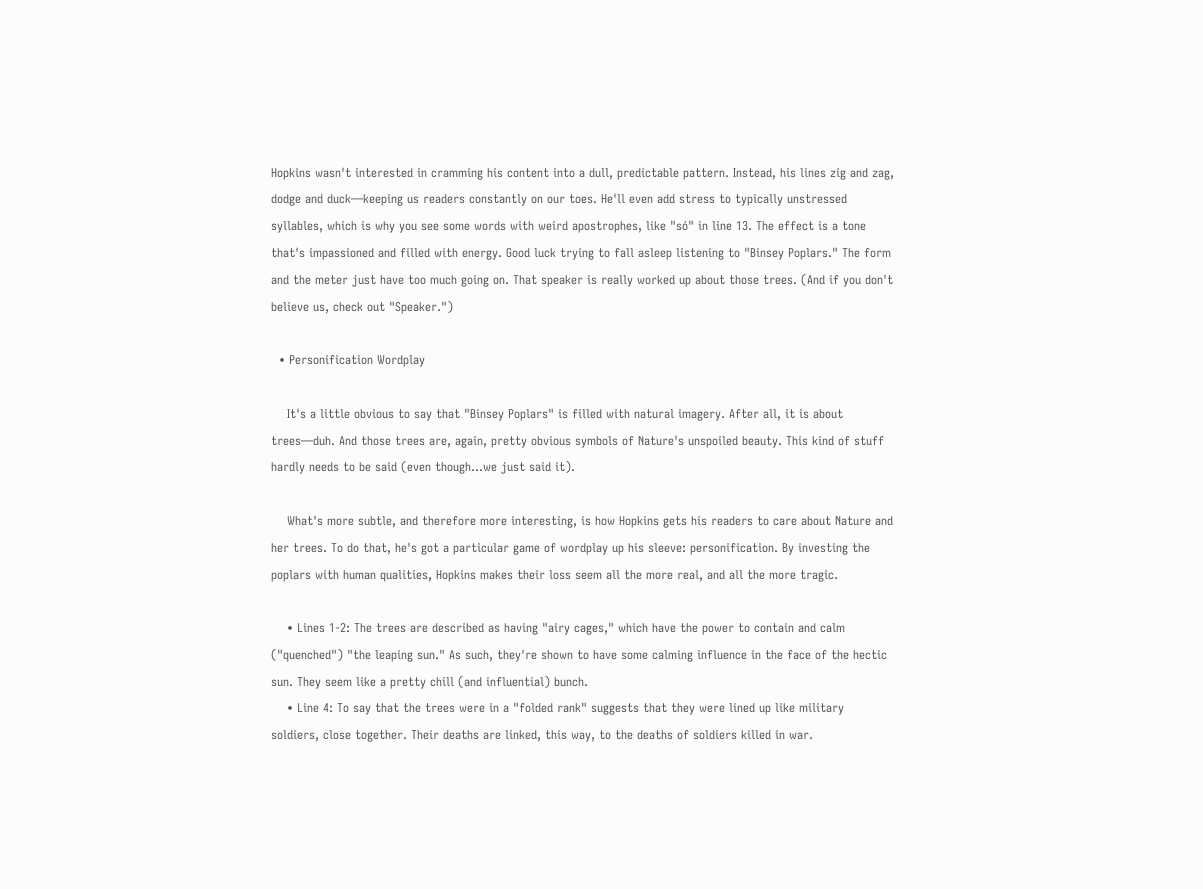Hopkins wasn't interested in cramming his content into a dull, predictable pattern. Instead, his lines zig and zag, dodge and duck—keeping us readers constantly on our toes. He'll even add stress to typically unstressed syllables, which is why you see some words with weird apostrophes, like "só" in line 13. The effect is a tone that's impassioned and filled with energy. Good luck trying to fall asleep listening to "Binsey Poplars." The form and the meter just have too much going on. That speaker is really worked up about those trees. (And if you don't believe us, check out "Speaker.")

  • Personification Wordplay

    It's a little obvious to say that "Binsey Poplars" is filled with natural imagery. After all, it is about trees—duh. And those trees are, again, pretty obvious symbols of Nature's unspoiled beauty. This kind of stuff hardly needs to be said (even though…we just said it).

    What's more subtle, and therefore more interesting, is how Hopkins gets his readers to care about Nature and her trees. To do that, he's got a particular game of wordplay up his sleeve: personification. By investing the poplars with human qualities, Hopkins makes their loss seem all the more real, and all the more tragic.

    • Lines 1-2: The trees are described as having "airy cages," which have the power to contain and calm ("quenched") "the leaping sun." As such, they're shown to have some calming influence in the face of the hectic sun. They seem like a pretty chill (and influential) bunch.
    • Line 4: To say that the trees were in a "folded rank" suggests that they were lined up like military soldiers, close together. Their deaths are linked, this way, to the deaths of soldiers killed in war.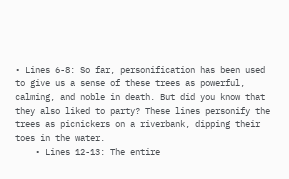• Lines 6-8: So far, personification has been used to give us a sense of these trees as powerful, calming, and noble in death. But did you know that they also liked to party? These lines personify the trees as picnickers on a riverbank, dipping their toes in the water.
    • Lines 12-13: The entire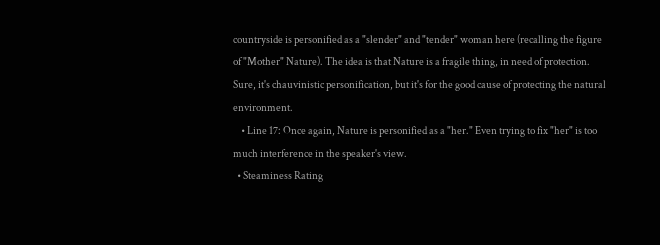countryside is personified as a "slender" and "tender" woman here (recalling the figure of "Mother" Nature). The idea is that Nature is a fragile thing, in need of protection. Sure, it's chauvinistic personification, but it's for the good cause of protecting the natural environment.
    • Line 17: Once again, Nature is personified as a "her." Even trying to fix "her" is too much interference in the speaker's view.
  • Steaminess Rating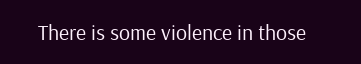There is some violence in those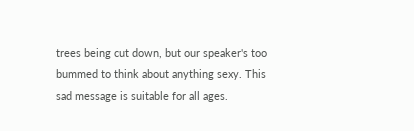trees being cut down, but our speaker's too bummed to think about anything sexy. This sad message is suitable for all ages.